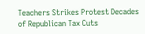Teachers Strikes Protest Decades of Republican Tax Cuts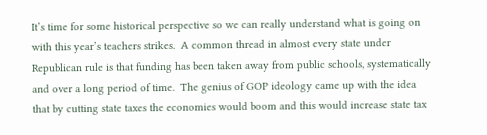It’s time for some historical perspective so we can really understand what is going on with this year’s teachers strikes.  A common thread in almost every state under Republican rule is that funding has been taken away from public schools, systematically and over a long period of time.  The genius of GOP ideology came up with the idea that by cutting state taxes the economies would boom and this would increase state tax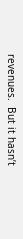revenues.  But it hasn’t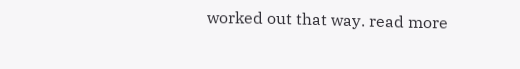worked out that way. read more